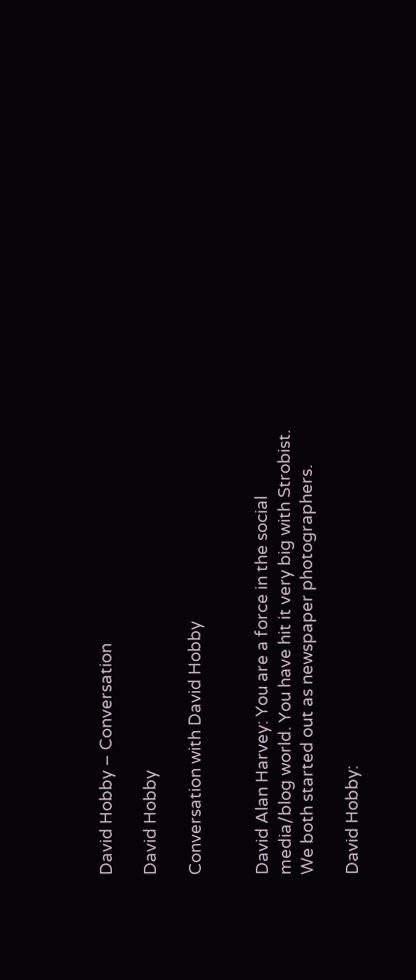David Hobby – Conversation

David Hobby

Conversation with David Hobby


David Alan Harvey: You are a force in the social media/blog world. You have hit it very big with Strobist. We both started out as newspaper photographers.

David Hobby: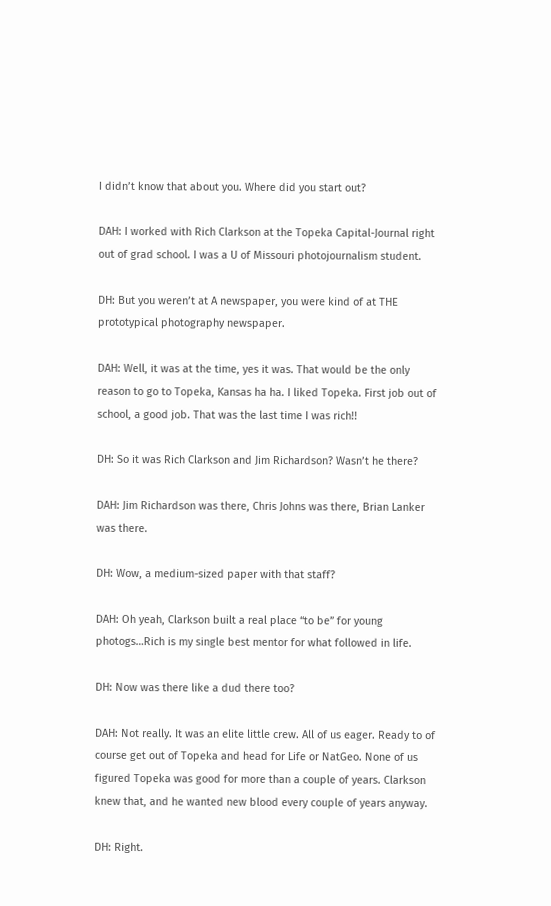I didn’t know that about you. Where did you start out?

DAH: I worked with Rich Clarkson at the Topeka Capital-Journal right out of grad school. I was a U of Missouri photojournalism student.

DH: But you weren’t at A newspaper, you were kind of at THE prototypical photography newspaper.

DAH: Well, it was at the time, yes it was. That would be the only reason to go to Topeka, Kansas ha ha. I liked Topeka. First job out of school, a good job. That was the last time I was rich!!

DH: So it was Rich Clarkson and Jim Richardson? Wasn’t he there?

DAH: Jim Richardson was there, Chris Johns was there, Brian Lanker was there.

DH: Wow, a medium-sized paper with that staff?

DAH: Oh yeah, Clarkson built a real place “to be” for young photogs…Rich is my single best mentor for what followed in life.

DH: Now was there like a dud there too?

DAH: Not really. It was an elite little crew. All of us eager. Ready to of course get out of Topeka and head for Life or NatGeo. None of us figured Topeka was good for more than a couple of years. Clarkson knew that, and he wanted new blood every couple of years anyway.

DH: Right.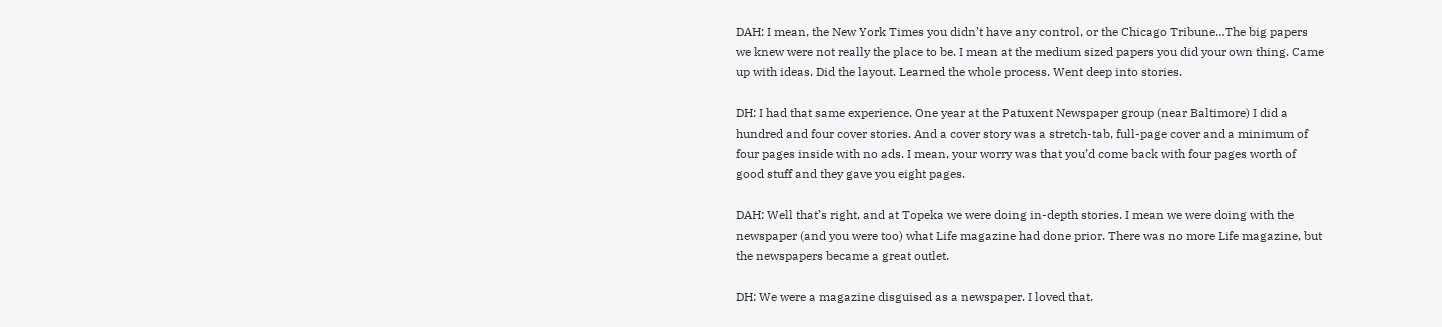DAH: I mean, the New York Times you didn’t have any control, or the Chicago Tribune…The big papers we knew were not really the place to be. I mean at the medium sized papers you did your own thing. Came up with ideas. Did the layout. Learned the whole process. Went deep into stories.

DH: I had that same experience. One year at the Patuxent Newspaper group (near Baltimore) I did a hundred and four cover stories. And a cover story was a stretch-tab, full-page cover and a minimum of four pages inside with no ads. I mean, your worry was that you’d come back with four pages worth of good stuff and they gave you eight pages.

DAH: Well that’s right, and at Topeka we were doing in-depth stories. I mean we were doing with the newspaper (and you were too) what Life magazine had done prior. There was no more Life magazine, but the newspapers became a great outlet.

DH: We were a magazine disguised as a newspaper. I loved that.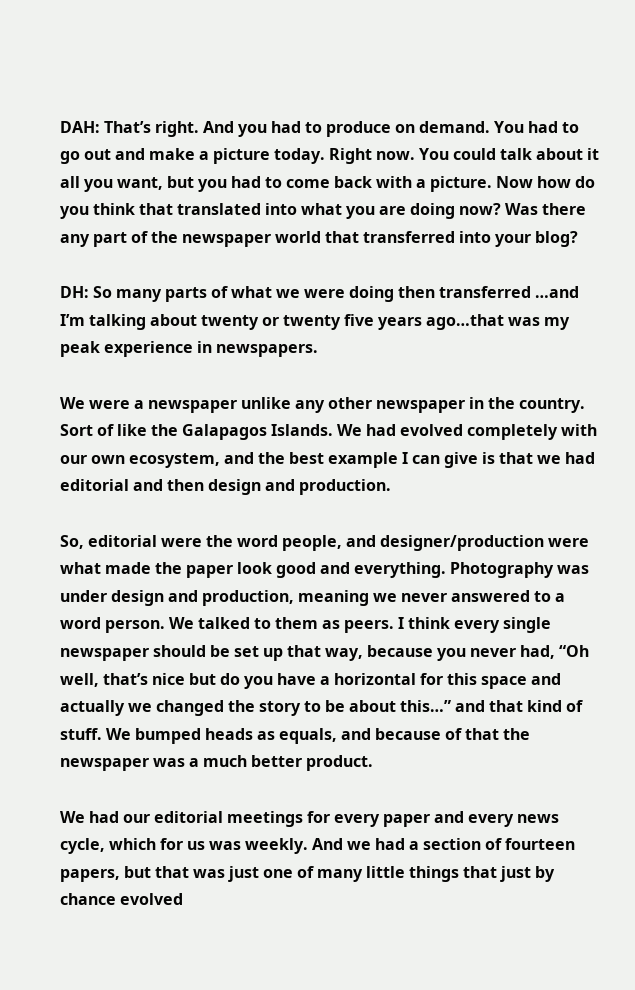DAH: That’s right. And you had to produce on demand. You had to go out and make a picture today. Right now. You could talk about it all you want, but you had to come back with a picture. Now how do you think that translated into what you are doing now? Was there any part of the newspaper world that transferred into your blog?

DH: So many parts of what we were doing then transferred …and I’m talking about twenty or twenty five years ago…that was my peak experience in newspapers.

We were a newspaper unlike any other newspaper in the country. Sort of like the Galapagos Islands. We had evolved completely with our own ecosystem, and the best example I can give is that we had editorial and then design and production.

So, editorial were the word people, and designer/production were what made the paper look good and everything. Photography was under design and production, meaning we never answered to a word person. We talked to them as peers. I think every single newspaper should be set up that way, because you never had, “Oh well, that’s nice but do you have a horizontal for this space and actually we changed the story to be about this…” and that kind of stuff. We bumped heads as equals, and because of that the newspaper was a much better product.

We had our editorial meetings for every paper and every news cycle, which for us was weekly. And we had a section of fourteen papers, but that was just one of many little things that just by chance evolved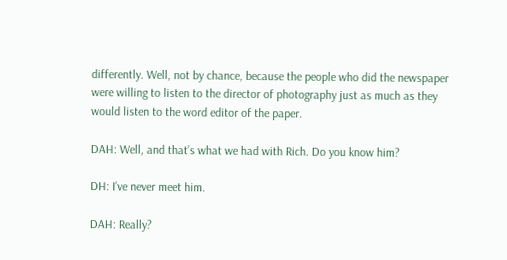differently. Well, not by chance, because the people who did the newspaper were willing to listen to the director of photography just as much as they would listen to the word editor of the paper.

DAH: Well, and that’s what we had with Rich. Do you know him?

DH: I’ve never meet him.

DAH: Really?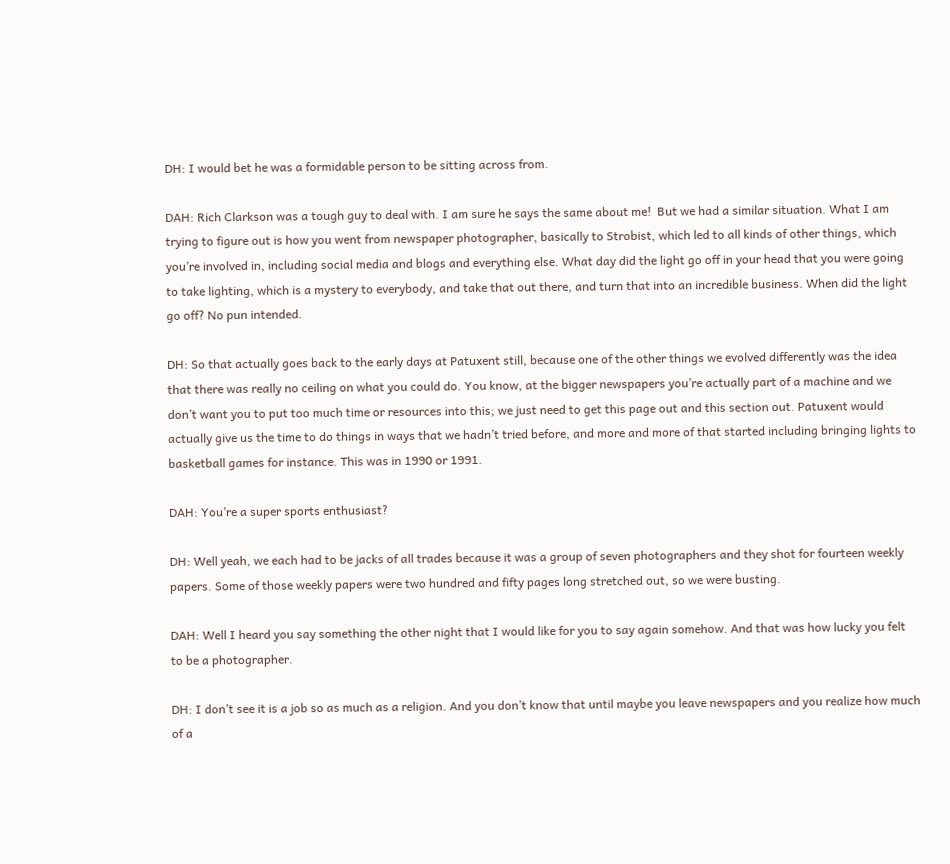DH: I would bet he was a formidable person to be sitting across from.

DAH: Rich Clarkson was a tough guy to deal with. I am sure he says the same about me!  But we had a similar situation. What I am trying to figure out is how you went from newspaper photographer, basically to Strobist, which led to all kinds of other things, which you’re involved in, including social media and blogs and everything else. What day did the light go off in your head that you were going to take lighting, which is a mystery to everybody, and take that out there, and turn that into an incredible business. When did the light go off? No pun intended.

DH: So that actually goes back to the early days at Patuxent still, because one of the other things we evolved differently was the idea that there was really no ceiling on what you could do. You know, at the bigger newspapers you’re actually part of a machine and we don’t want you to put too much time or resources into this; we just need to get this page out and this section out. Patuxent would actually give us the time to do things in ways that we hadn’t tried before, and more and more of that started including bringing lights to basketball games for instance. This was in 1990 or 1991.

DAH: You’re a super sports enthusiast?

DH: Well yeah, we each had to be jacks of all trades because it was a group of seven photographers and they shot for fourteen weekly papers. Some of those weekly papers were two hundred and fifty pages long stretched out, so we were busting.

DAH: Well I heard you say something the other night that I would like for you to say again somehow. And that was how lucky you felt to be a photographer.

DH: I don’t see it is a job so as much as a religion. And you don’t know that until maybe you leave newspapers and you realize how much of a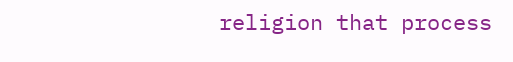religion that process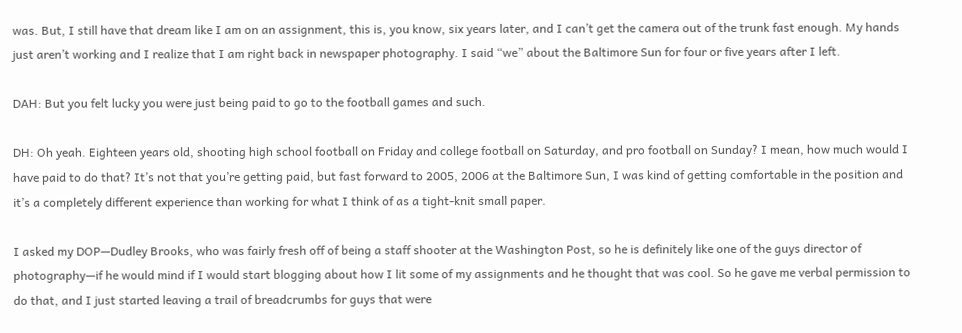was. But, I still have that dream like I am on an assignment, this is, you know, six years later, and I can’t get the camera out of the trunk fast enough. My hands just aren’t working and I realize that I am right back in newspaper photography. I said “we” about the Baltimore Sun for four or five years after I left.

DAH: But you felt lucky you were just being paid to go to the football games and such.

DH: Oh yeah. Eighteen years old, shooting high school football on Friday and college football on Saturday, and pro football on Sunday? I mean, how much would I have paid to do that? It’s not that you’re getting paid, but fast forward to 2005, 2006 at the Baltimore Sun, I was kind of getting comfortable in the position and it’s a completely different experience than working for what I think of as a tight-knit small paper.

I asked my DOP—Dudley Brooks, who was fairly fresh off of being a staff shooter at the Washington Post, so he is definitely like one of the guys director of photography—if he would mind if I would start blogging about how I lit some of my assignments and he thought that was cool. So he gave me verbal permission to do that, and I just started leaving a trail of breadcrumbs for guys that were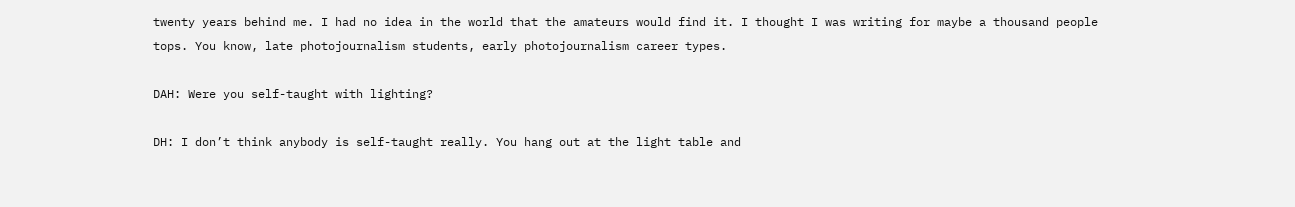twenty years behind me. I had no idea in the world that the amateurs would find it. I thought I was writing for maybe a thousand people tops. You know, late photojournalism students, early photojournalism career types.

DAH: Were you self-taught with lighting?

DH: I don’t think anybody is self-taught really. You hang out at the light table and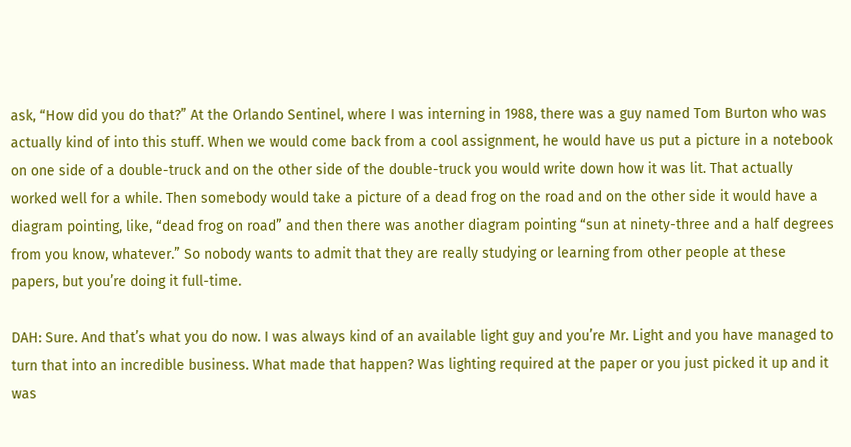ask, “How did you do that?” At the Orlando Sentinel, where I was interning in 1988, there was a guy named Tom Burton who was actually kind of into this stuff. When we would come back from a cool assignment, he would have us put a picture in a notebook on one side of a double-truck and on the other side of the double-truck you would write down how it was lit. That actually worked well for a while. Then somebody would take a picture of a dead frog on the road and on the other side it would have a diagram pointing, like, “dead frog on road” and then there was another diagram pointing “sun at ninety-three and a half degrees from you know, whatever.” So nobody wants to admit that they are really studying or learning from other people at these papers, but you’re doing it full-time.

DAH: Sure. And that’s what you do now. I was always kind of an available light guy and you’re Mr. Light and you have managed to turn that into an incredible business. What made that happen? Was lighting required at the paper or you just picked it up and it was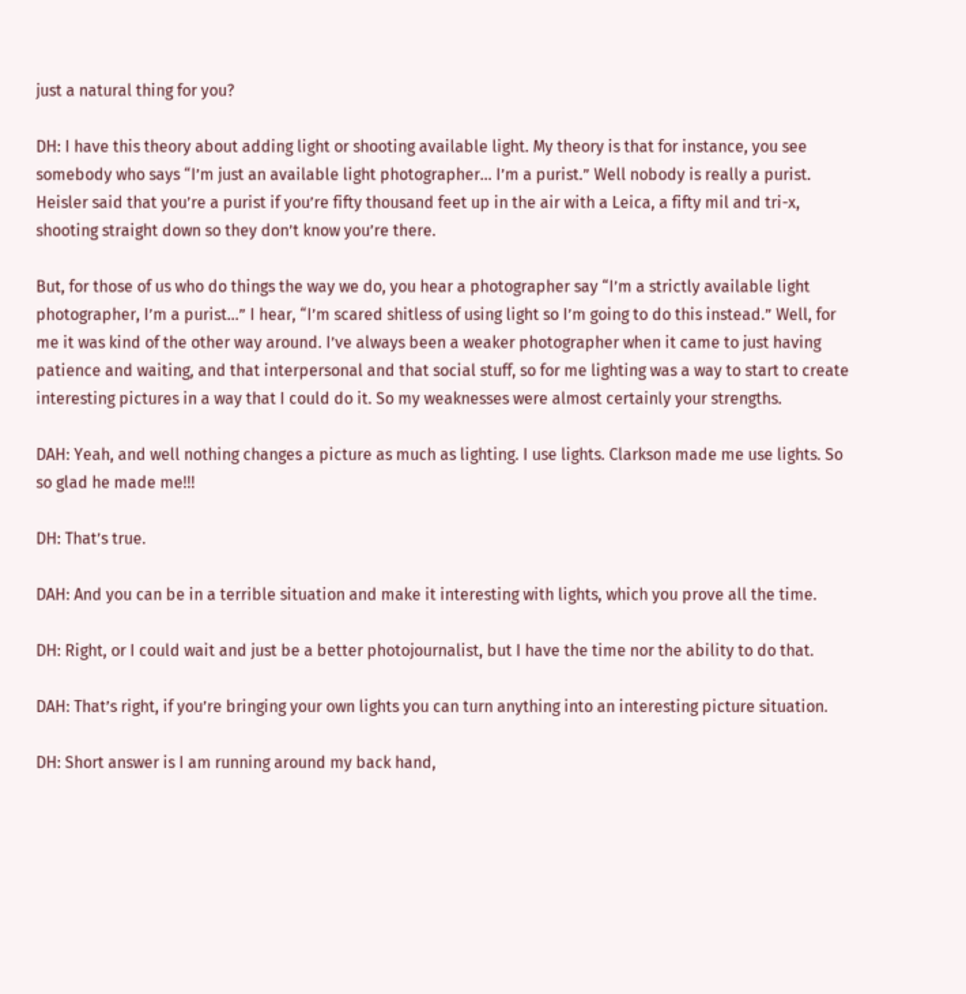just a natural thing for you?

DH: I have this theory about adding light or shooting available light. My theory is that for instance, you see somebody who says “I’m just an available light photographer… I’m a purist.” Well nobody is really a purist. Heisler said that you’re a purist if you’re fifty thousand feet up in the air with a Leica, a fifty mil and tri-x, shooting straight down so they don’t know you’re there.

But, for those of us who do things the way we do, you hear a photographer say “I’m a strictly available light photographer, I’m a purist…” I hear, “I’m scared shitless of using light so I’m going to do this instead.” Well, for me it was kind of the other way around. I’ve always been a weaker photographer when it came to just having patience and waiting, and that interpersonal and that social stuff, so for me lighting was a way to start to create interesting pictures in a way that I could do it. So my weaknesses were almost certainly your strengths.

DAH: Yeah, and well nothing changes a picture as much as lighting. I use lights. Clarkson made me use lights. So so glad he made me!!!

DH: That’s true.

DAH: And you can be in a terrible situation and make it interesting with lights, which you prove all the time.

DH: Right, or I could wait and just be a better photojournalist, but I have the time nor the ability to do that.

DAH: That’s right, if you’re bringing your own lights you can turn anything into an interesting picture situation.

DH: Short answer is I am running around my back hand,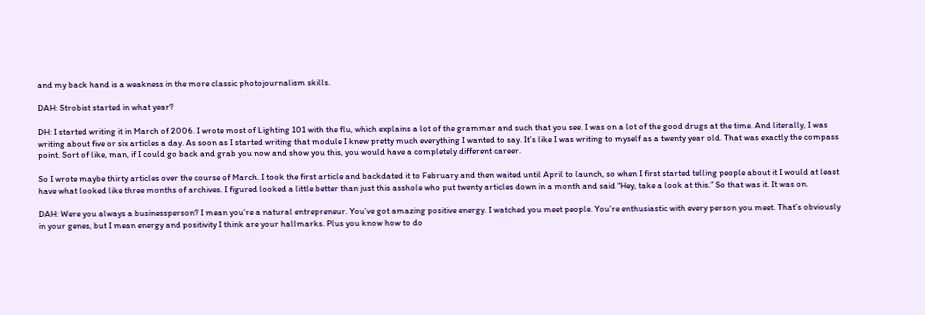and my back hand is a weakness in the more classic photojournalism skills.

DAH: Strobist started in what year?

DH: I started writing it in March of 2006. I wrote most of Lighting 101 with the flu, which explains a lot of the grammar and such that you see. I was on a lot of the good drugs at the time. And literally, I was writing about five or six articles a day. As soon as I started writing that module I knew pretty much everything I wanted to say. It’s like I was writing to myself as a twenty year old. That was exactly the compass point. Sort of like, man, if I could go back and grab you now and show you this, you would have a completely different career.

So I wrote maybe thirty articles over the course of March. I took the first article and backdated it to February and then waited until April to launch, so when I first started telling people about it I would at least have what looked like three months of archives. I figured looked a little better than just this asshole who put twenty articles down in a month and said “Hey, take a look at this.” So that was it. It was on.

DAH: Were you always a businessperson? I mean you’re a natural entrepreneur. You’ve got amazing positive energy. I watched you meet people. You’re enthusiastic with every person you meet. That’s obviously in your genes, but I mean energy and positivity I think are your hallmarks. Plus you know how to do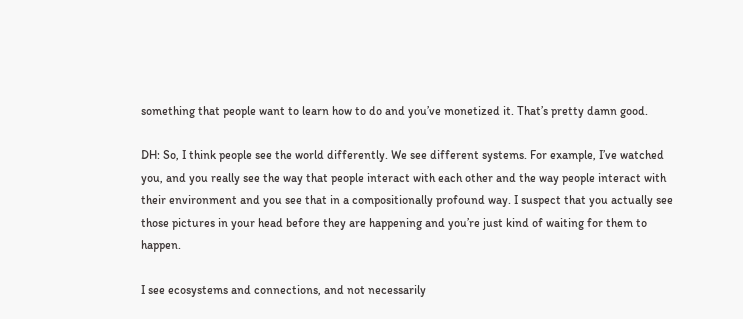something that people want to learn how to do and you’ve monetized it. That’s pretty damn good.

DH: So, I think people see the world differently. We see different systems. For example, I’ve watched you, and you really see the way that people interact with each other and the way people interact with their environment and you see that in a compositionally profound way. I suspect that you actually see those pictures in your head before they are happening and you’re just kind of waiting for them to happen.

I see ecosystems and connections, and not necessarily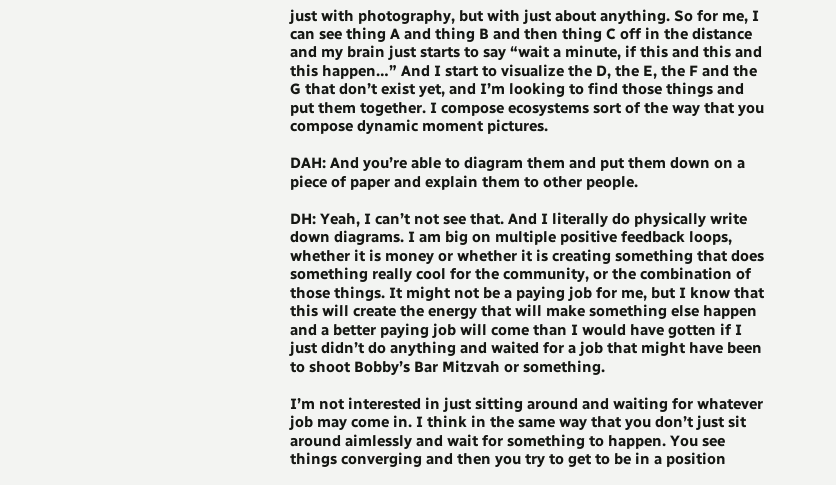just with photography, but with just about anything. So for me, I can see thing A and thing B and then thing C off in the distance and my brain just starts to say “wait a minute, if this and this and this happen…” And I start to visualize the D, the E, the F and the G that don’t exist yet, and I’m looking to find those things and put them together. I compose ecosystems sort of the way that you compose dynamic moment pictures.

DAH: And you’re able to diagram them and put them down on a piece of paper and explain them to other people.

DH: Yeah, I can’t not see that. And I literally do physically write down diagrams. I am big on multiple positive feedback loops, whether it is money or whether it is creating something that does something really cool for the community, or the combination of those things. It might not be a paying job for me, but I know that this will create the energy that will make something else happen and a better paying job will come than I would have gotten if I just didn’t do anything and waited for a job that might have been to shoot Bobby’s Bar Mitzvah or something.

I’m not interested in just sitting around and waiting for whatever job may come in. I think in the same way that you don’t just sit around aimlessly and wait for something to happen. You see things converging and then you try to get to be in a position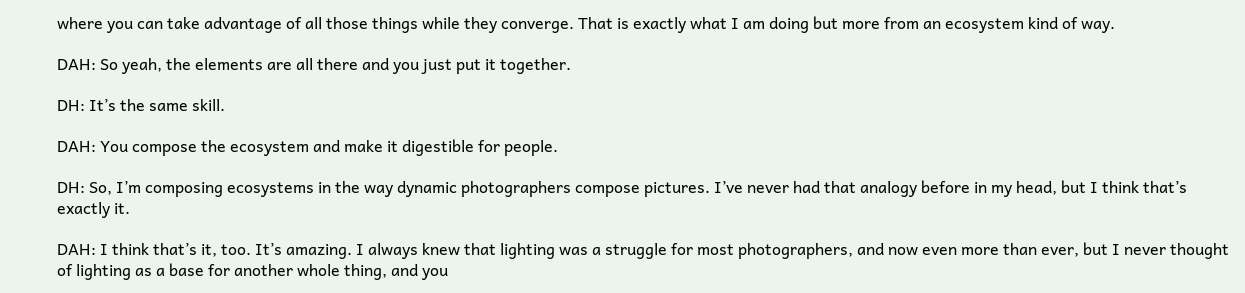where you can take advantage of all those things while they converge. That is exactly what I am doing but more from an ecosystem kind of way.

DAH: So yeah, the elements are all there and you just put it together.

DH: It’s the same skill.

DAH: You compose the ecosystem and make it digestible for people.

DH: So, I’m composing ecosystems in the way dynamic photographers compose pictures. I’ve never had that analogy before in my head, but I think that’s exactly it.

DAH: I think that’s it, too. It’s amazing. I always knew that lighting was a struggle for most photographers, and now even more than ever, but I never thought of lighting as a base for another whole thing, and you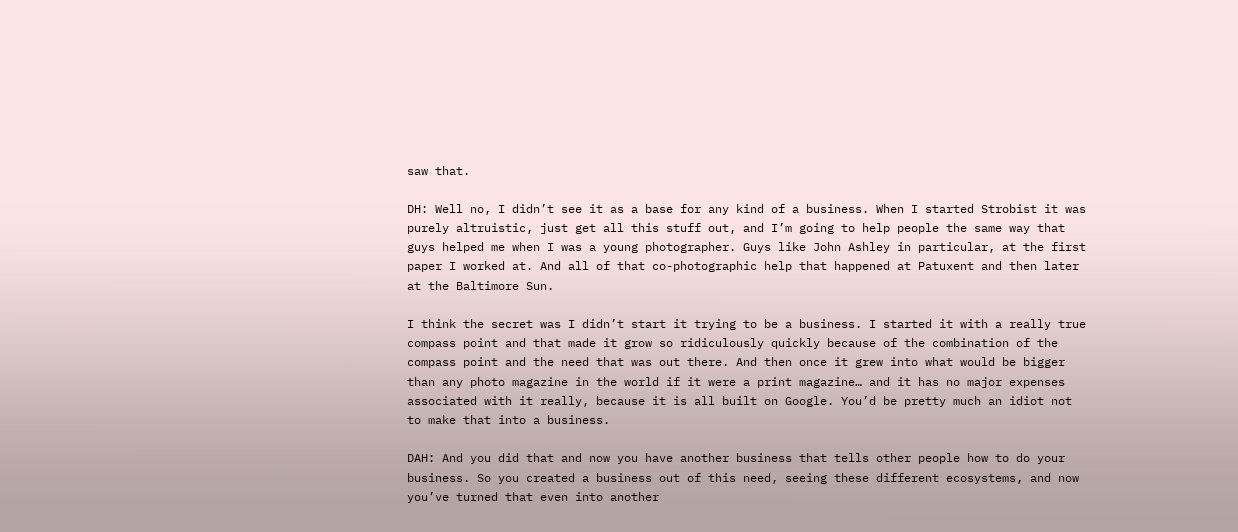saw that.

DH: Well no, I didn’t see it as a base for any kind of a business. When I started Strobist it was purely altruistic, just get all this stuff out, and I’m going to help people the same way that guys helped me when I was a young photographer. Guys like John Ashley in particular, at the first paper I worked at. And all of that co-photographic help that happened at Patuxent and then later at the Baltimore Sun.

I think the secret was I didn’t start it trying to be a business. I started it with a really true compass point and that made it grow so ridiculously quickly because of the combination of the compass point and the need that was out there. And then once it grew into what would be bigger than any photo magazine in the world if it were a print magazine… and it has no major expenses associated with it really, because it is all built on Google. You’d be pretty much an idiot not to make that into a business.

DAH: And you did that and now you have another business that tells other people how to do your business. So you created a business out of this need, seeing these different ecosystems, and now you’ve turned that even into another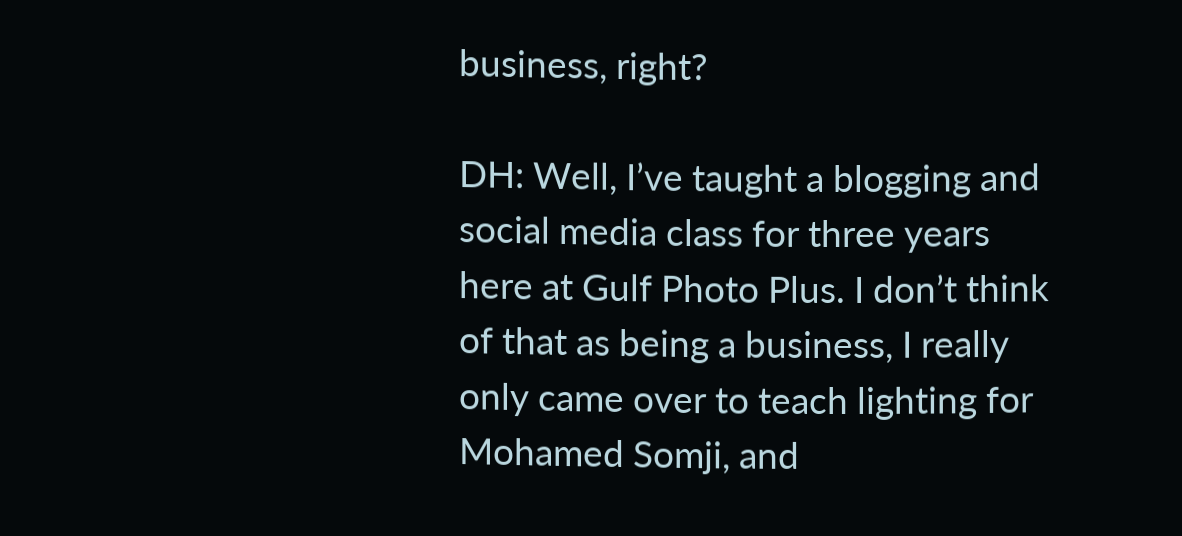business, right?

DH: Well, I’ve taught a blogging and social media class for three years here at Gulf Photo Plus. I don’t think of that as being a business, I really only came over to teach lighting for Mohamed Somji, and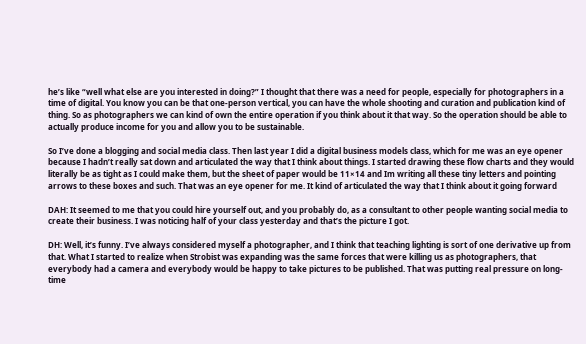he’s like “well what else are you interested in doing?” I thought that there was a need for people, especially for photographers in a time of digital. You know you can be that one-person vertical, you can have the whole shooting and curation and publication kind of thing. So as photographers we can kind of own the entire operation if you think about it that way. So the operation should be able to actually produce income for you and allow you to be sustainable.

So I’ve done a blogging and social media class. Then last year I did a digital business models class, which for me was an eye opener because I hadn’t really sat down and articulated the way that I think about things. I started drawing these flow charts and they would literally be as tight as I could make them, but the sheet of paper would be 11×14 and Im writing all these tiny letters and pointing arrows to these boxes and such. That was an eye opener for me. It kind of articulated the way that I think about it going forward

DAH: It seemed to me that you could hire yourself out, and you probably do, as a consultant to other people wanting social media to create their business. I was noticing half of your class yesterday and that’s the picture I got.

DH: Well, it’s funny. I’ve always considered myself a photographer, and I think that teaching lighting is sort of one derivative up from that. What I started to realize when Strobist was expanding was the same forces that were killing us as photographers, that everybody had a camera and everybody would be happy to take pictures to be published. That was putting real pressure on long-time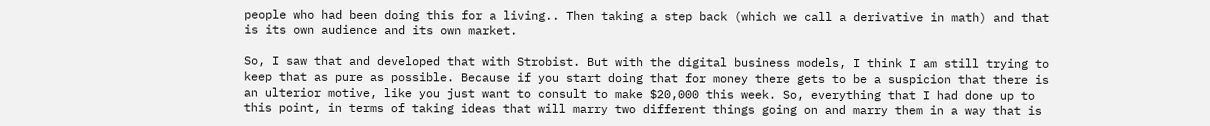people who had been doing this for a living.. Then taking a step back (which we call a derivative in math) and that is its own audience and its own market.

So, I saw that and developed that with Strobist. But with the digital business models, I think I am still trying to keep that as pure as possible. Because if you start doing that for money there gets to be a suspicion that there is an ulterior motive, like you just want to consult to make $20,000 this week. So, everything that I had done up to this point, in terms of taking ideas that will marry two different things going on and marry them in a way that is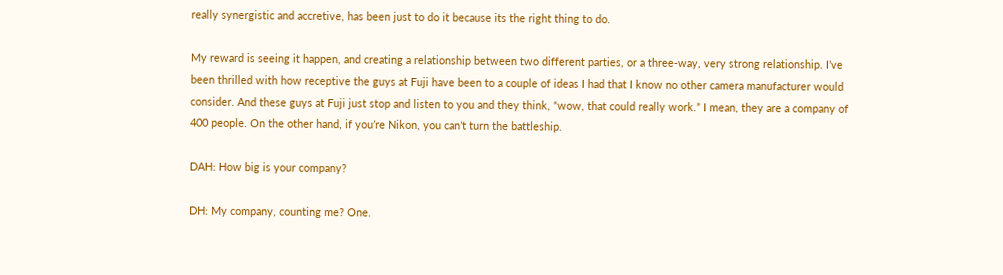really synergistic and accretive, has been just to do it because its the right thing to do.

My reward is seeing it happen, and creating a relationship between two different parties, or a three-way, very strong relationship. I’ve been thrilled with how receptive the guys at Fuji have been to a couple of ideas I had that I know no other camera manufacturer would consider. And these guys at Fuji just stop and listen to you and they think, “wow, that could really work.” I mean, they are a company of 400 people. On the other hand, if you’re Nikon, you can’t turn the battleship.

DAH: How big is your company?

DH: My company, counting me? One.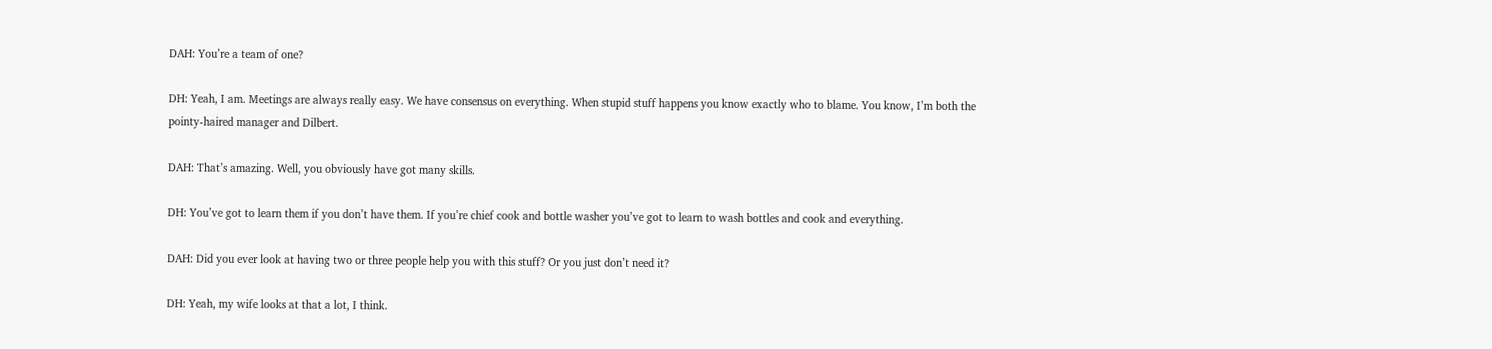DAH: You’re a team of one?

DH: Yeah, I am. Meetings are always really easy. We have consensus on everything. When stupid stuff happens you know exactly who to blame. You know, I’m both the pointy-haired manager and Dilbert.

DAH: That’s amazing. Well, you obviously have got many skills.

DH: You’ve got to learn them if you don’t have them. If you’re chief cook and bottle washer you’ve got to learn to wash bottles and cook and everything.

DAH: Did you ever look at having two or three people help you with this stuff? Or you just don’t need it?

DH: Yeah, my wife looks at that a lot, I think.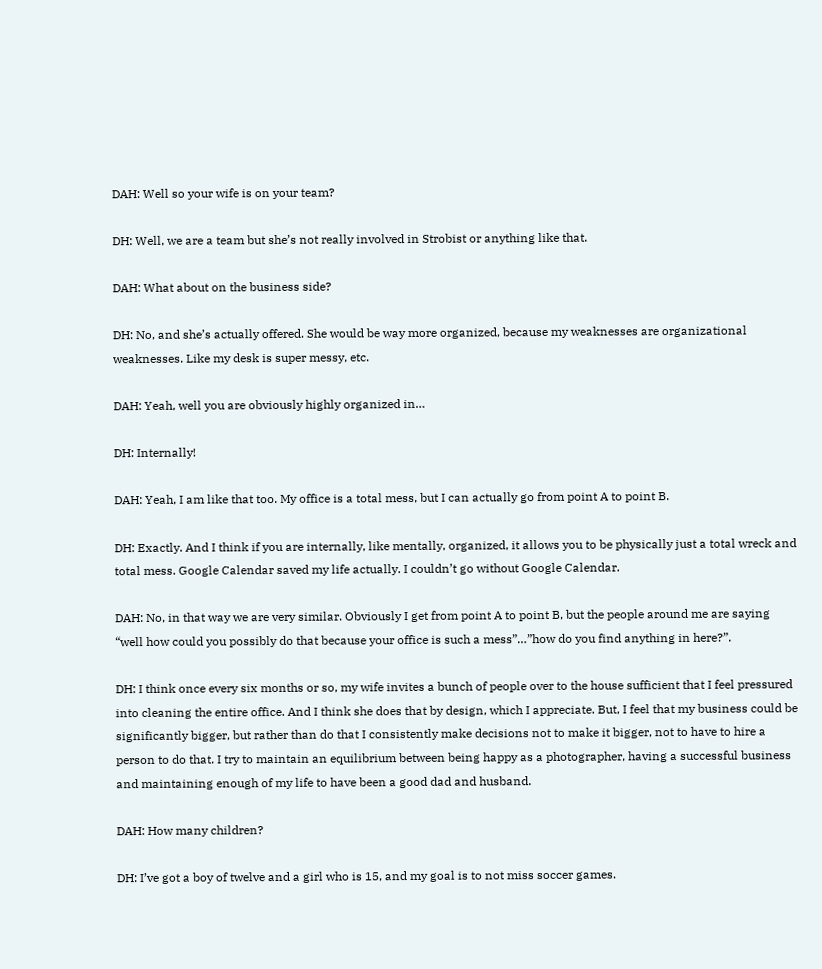DAH: Well so your wife is on your team?

DH: Well, we are a team but she’s not really involved in Strobist or anything like that.

DAH: What about on the business side?

DH: No, and she’s actually offered. She would be way more organized, because my weaknesses are organizational weaknesses. Like my desk is super messy, etc.

DAH: Yeah, well you are obviously highly organized in…

DH: Internally!

DAH: Yeah, I am like that too. My office is a total mess, but I can actually go from point A to point B.

DH: Exactly. And I think if you are internally, like mentally, organized, it allows you to be physically just a total wreck and total mess. Google Calendar saved my life actually. I couldn’t go without Google Calendar.

DAH: No, in that way we are very similar. Obviously I get from point A to point B, but the people around me are saying “well how could you possibly do that because your office is such a mess”…”how do you find anything in here?”.

DH: I think once every six months or so, my wife invites a bunch of people over to the house sufficient that I feel pressured into cleaning the entire office. And I think she does that by design, which I appreciate. But, I feel that my business could be significantly bigger, but rather than do that I consistently make decisions not to make it bigger, not to have to hire a person to do that. I try to maintain an equilibrium between being happy as a photographer, having a successful business and maintaining enough of my life to have been a good dad and husband.

DAH: How many children?

DH: I’ve got a boy of twelve and a girl who is 15, and my goal is to not miss soccer games.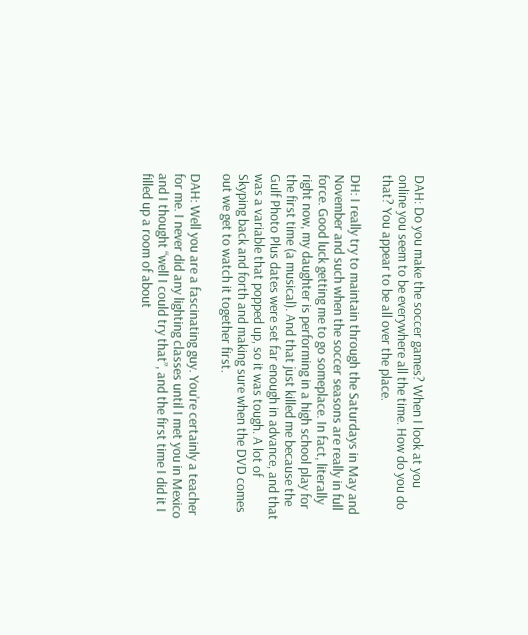DAH: Do you make the soccer games? When I look at you online you seem to be everywhere all the time. How do you do that? You appear to be all over the place.

DH: I really try to maintain through the Saturdays in May and November and such when the soccer seasons are really in full force. Good luck getting me to go someplace. In fact, literally right now, my daughter is performing in a high school play for the first time (a musical). And that just killed me because the Gulf Photo Plus dates were set far enough in advance, and that was a variable that popped up, so it was tough. A lot of Skyping back and forth and making sure when the DVD comes out we get to watch it together first.

DAH: Well you are a fascinating guy. You’re certainly a teacher for me. I never did any lighting classes until I met you in Mexico and I thought “well I could try that”, and the first time I did it I filled up a room of about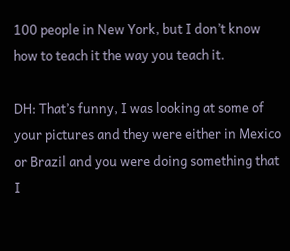100 people in New York, but I don’t know how to teach it the way you teach it.

DH: That’s funny, I was looking at some of your pictures and they were either in Mexico or Brazil and you were doing something that I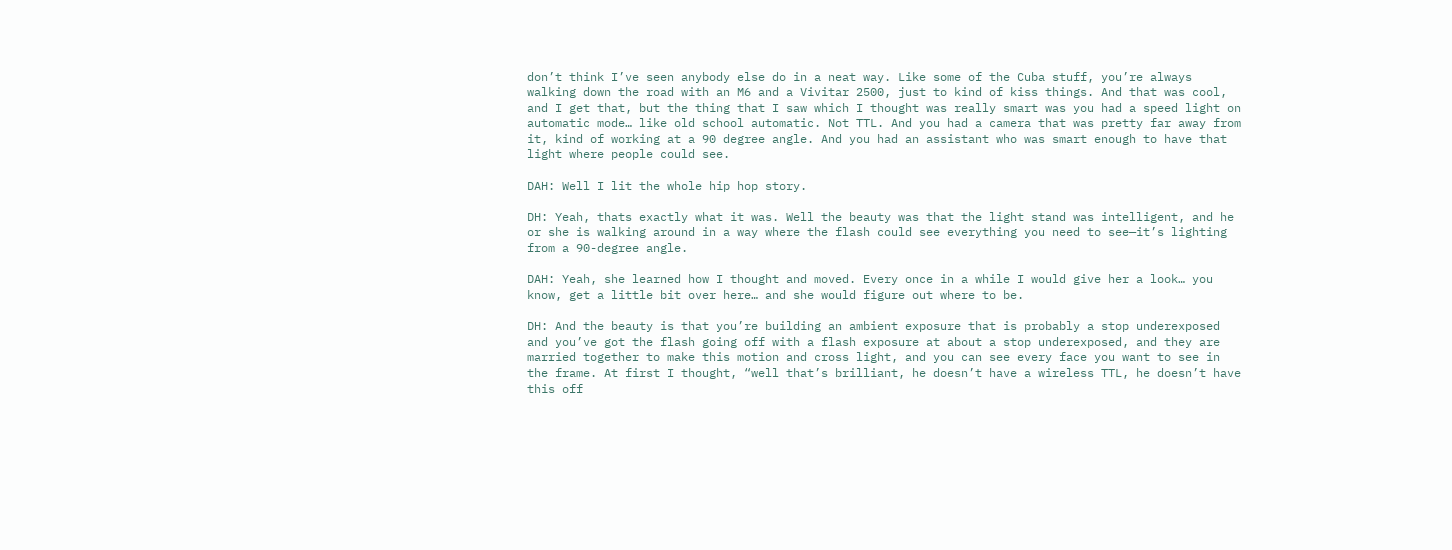don’t think I’ve seen anybody else do in a neat way. Like some of the Cuba stuff, you’re always walking down the road with an M6 and a Vivitar 2500, just to kind of kiss things. And that was cool, and I get that, but the thing that I saw which I thought was really smart was you had a speed light on automatic mode… like old school automatic. Not TTL. And you had a camera that was pretty far away from it, kind of working at a 90 degree angle. And you had an assistant who was smart enough to have that light where people could see.

DAH: Well I lit the whole hip hop story.

DH: Yeah, thats exactly what it was. Well the beauty was that the light stand was intelligent, and he or she is walking around in a way where the flash could see everything you need to see—it’s lighting from a 90-degree angle.

DAH: Yeah, she learned how I thought and moved. Every once in a while I would give her a look… you know, get a little bit over here… and she would figure out where to be.

DH: And the beauty is that you’re building an ambient exposure that is probably a stop underexposed and you’ve got the flash going off with a flash exposure at about a stop underexposed, and they are married together to make this motion and cross light, and you can see every face you want to see in the frame. At first I thought, “well that’s brilliant, he doesn’t have a wireless TTL, he doesn’t have this off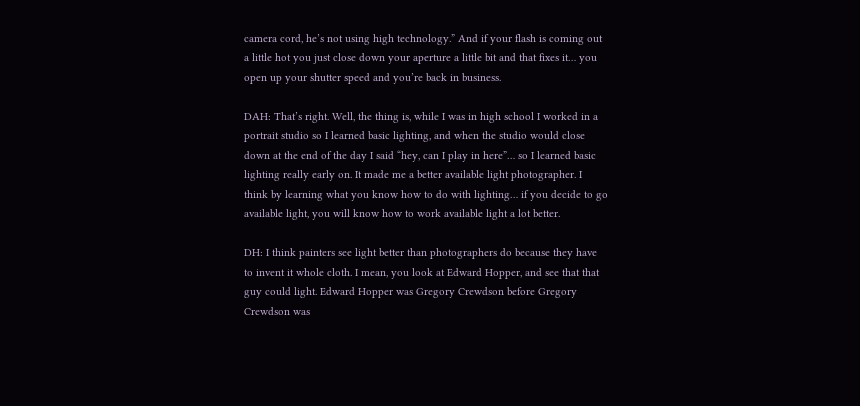camera cord, he’s not using high technology.” And if your flash is coming out a little hot you just close down your aperture a little bit and that fixes it… you open up your shutter speed and you’re back in business.

DAH: That’s right. Well, the thing is, while I was in high school I worked in a portrait studio so I learned basic lighting, and when the studio would close down at the end of the day I said “hey, can I play in here”… so I learned basic lighting really early on. It made me a better available light photographer. I think by learning what you know how to do with lighting… if you decide to go available light, you will know how to work available light a lot better.

DH: I think painters see light better than photographers do because they have to invent it whole cloth. I mean, you look at Edward Hopper, and see that that guy could light. Edward Hopper was Gregory Crewdson before Gregory Crewdson was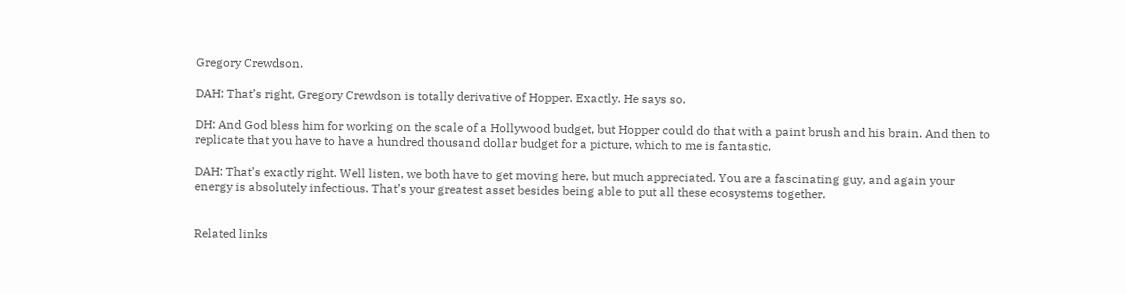Gregory Crewdson.

DAH: That’s right, Gregory Crewdson is totally derivative of Hopper. Exactly. He says so.

DH: And God bless him for working on the scale of a Hollywood budget, but Hopper could do that with a paint brush and his brain. And then to replicate that you have to have a hundred thousand dollar budget for a picture, which to me is fantastic.

DAH: That’s exactly right. Well listen, we both have to get moving here, but much appreciated. You are a fascinating guy, and again your energy is absolutely infectious. That’s your greatest asset besides being able to put all these ecosystems together.


Related links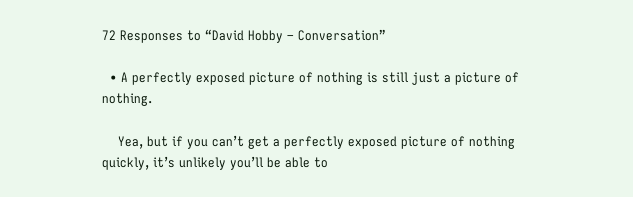72 Responses to “David Hobby – Conversation”

  • A perfectly exposed picture of nothing is still just a picture of nothing.

    Yea, but if you can’t get a perfectly exposed picture of nothing quickly, it’s unlikely you’ll be able to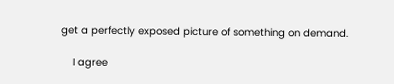get a perfectly exposed picture of something on demand.

    I agree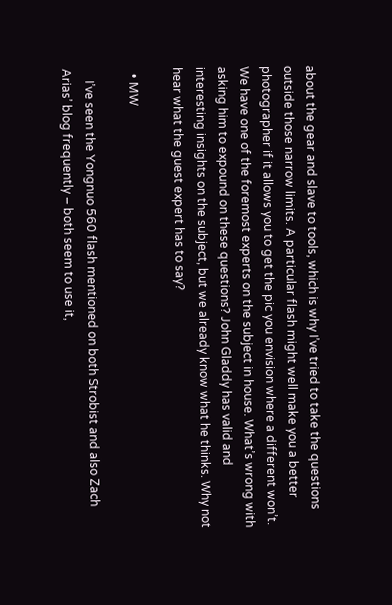about the gear and slave to tools, which is why I’ve tried to take the questions outside those narrow limits. A particular flash might well make you a better photographer if it allows you to get the pic you envision where a different won’t. We have one of the foremost experts on the subject in house. What’s wrong with asking him to expound on these questions? John Gladdy has valid and interesting insights on the subject, but we already know what he thinks. Why not hear what the guest expert has to say?

  • MW

    I’ve seen the Yongnuo 560 flash mentioned on both Strobist and also Zach Arias’ blog frequently – both seem to use it,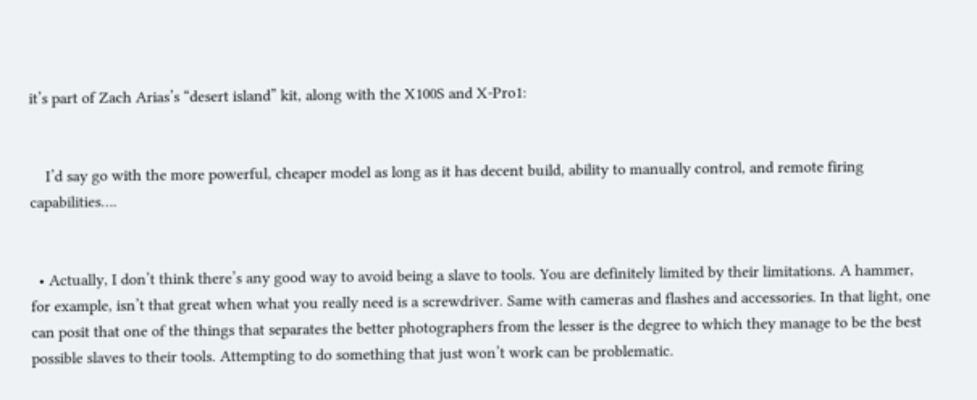it’s part of Zach Arias’s “desert island” kit, along with the X100S and X-Pro1:


    I’d say go with the more powerful, cheaper model as long as it has decent build, ability to manually control, and remote firing capabilities….


  • Actually, I don’t think there’s any good way to avoid being a slave to tools. You are definitely limited by their limitations. A hammer, for example, isn’t that great when what you really need is a screwdriver. Same with cameras and flashes and accessories. In that light, one can posit that one of the things that separates the better photographers from the lesser is the degree to which they manage to be the best possible slaves to their tools. Attempting to do something that just won’t work can be problematic.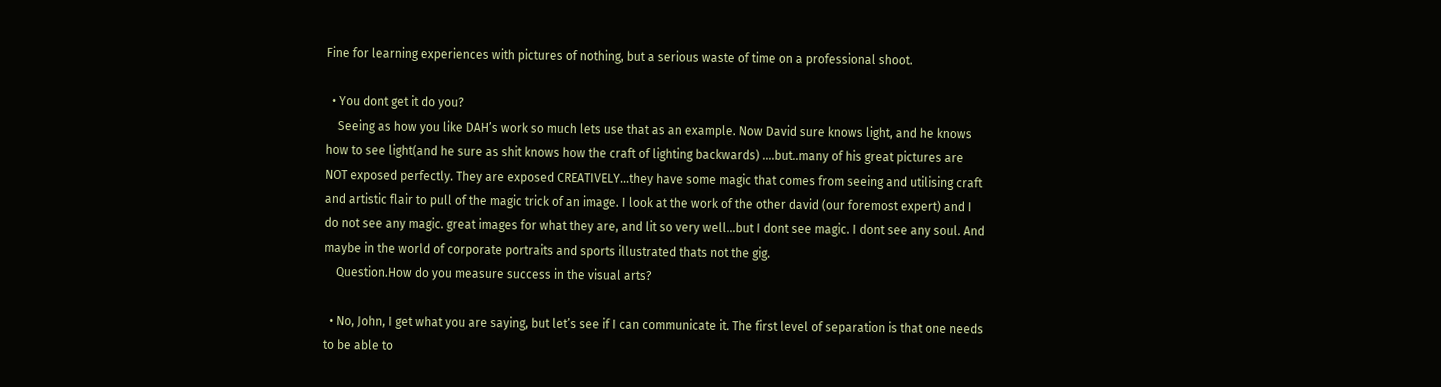Fine for learning experiences with pictures of nothing, but a serious waste of time on a professional shoot.

  • You dont get it do you?
    Seeing as how you like DAH’s work so much lets use that as an example. Now David sure knows light, and he knows how to see light(and he sure as shit knows how the craft of lighting backwards) ….but..many of his great pictures are NOT exposed perfectly. They are exposed CREATIVELY…they have some magic that comes from seeing and utilising craft and artistic flair to pull of the magic trick of an image. I look at the work of the other david (our foremost expert) and I do not see any magic. great images for what they are, and lit so very well…but I dont see magic. I dont see any soul. And maybe in the world of corporate portraits and sports illustrated thats not the gig.
    Question.How do you measure success in the visual arts?

  • No, John, I get what you are saying, but let’s see if I can communicate it. The first level of separation is that one needs to be able to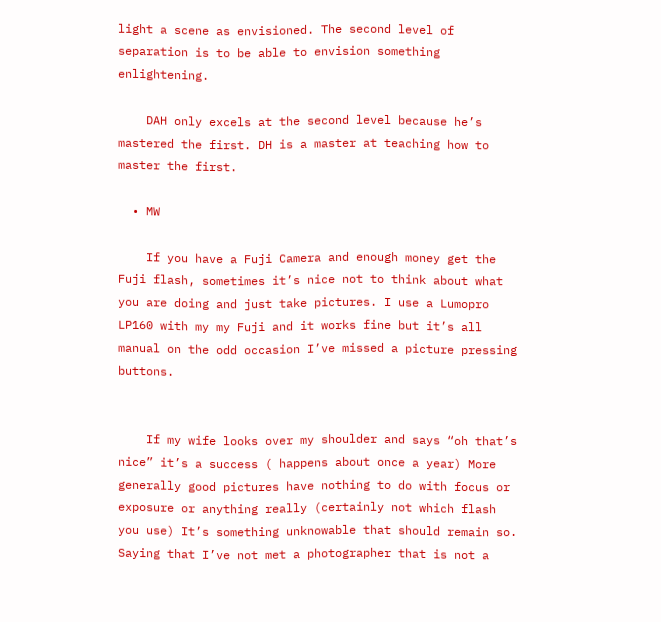light a scene as envisioned. The second level of separation is to be able to envision something enlightening.

    DAH only excels at the second level because he’s mastered the first. DH is a master at teaching how to master the first.

  • MW

    If you have a Fuji Camera and enough money get the Fuji flash, sometimes it’s nice not to think about what you are doing and just take pictures. I use a Lumopro LP160 with my my Fuji and it works fine but it’s all manual on the odd occasion I’ve missed a picture pressing buttons.


    If my wife looks over my shoulder and says “oh that’s nice” it’s a success ( happens about once a year) More generally good pictures have nothing to do with focus or exposure or anything really (certainly not which flash you use) It’s something unknowable that should remain so. Saying that I’ve not met a photographer that is not a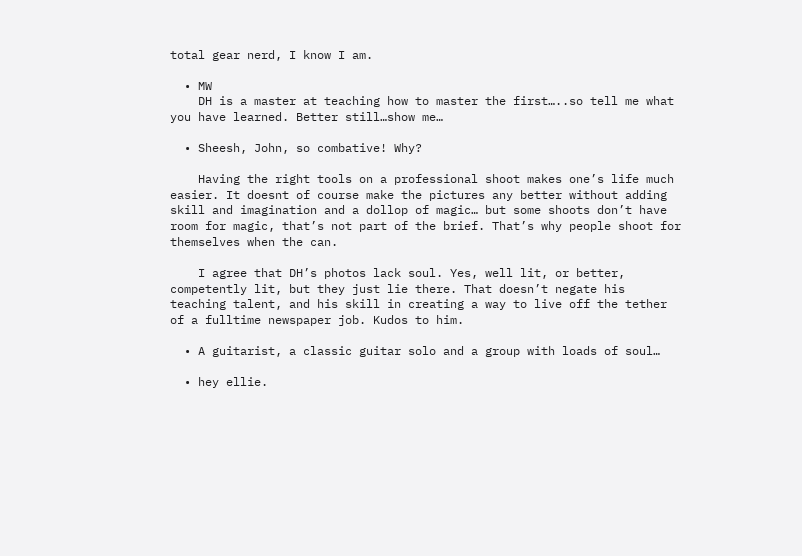total gear nerd, I know I am.

  • MW
    DH is a master at teaching how to master the first…..so tell me what you have learned. Better still…show me…

  • Sheesh, John, so combative! Why?

    Having the right tools on a professional shoot makes one’s life much easier. It doesnt of course make the pictures any better without adding skill and imagination and a dollop of magic… but some shoots don’t have room for magic, that’s not part of the brief. That’s why people shoot for themselves when the can.

    I agree that DH’s photos lack soul. Yes, well lit, or better, competently lit, but they just lie there. That doesn’t negate his teaching talent, and his skill in creating a way to live off the tether of a fulltime newspaper job. Kudos to him.

  • A guitarist, a classic guitar solo and a group with loads of soul…

  • hey ellie.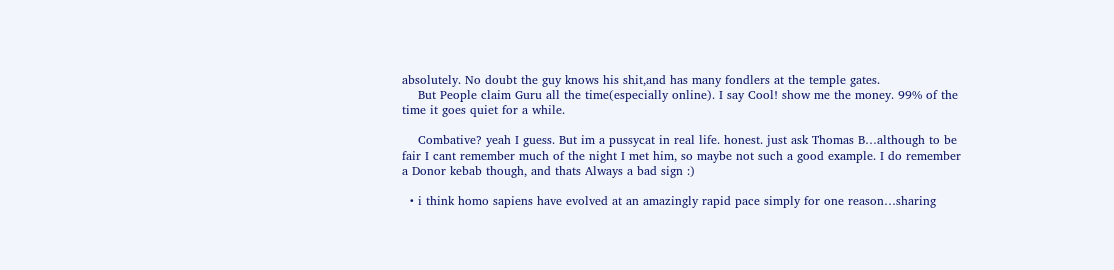absolutely. No doubt the guy knows his shit,and has many fondlers at the temple gates.
    But People claim Guru all the time(especially online). I say Cool! show me the money. 99% of the time it goes quiet for a while.

    Combative? yeah I guess. But im a pussycat in real life. honest. just ask Thomas B…although to be fair I cant remember much of the night I met him, so maybe not such a good example. I do remember a Donor kebab though, and thats Always a bad sign :)

  • i think homo sapiens have evolved at an amazingly rapid pace simply for one reason…sharing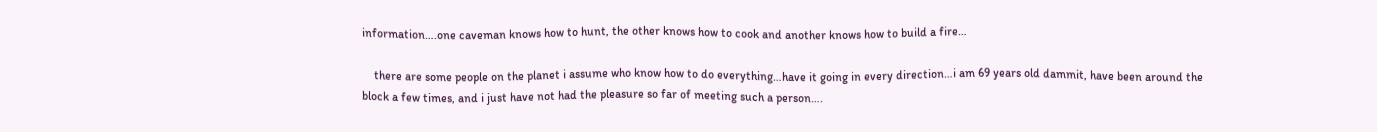information….one caveman knows how to hunt, the other knows how to cook and another knows how to build a fire…

    there are some people on the planet i assume who know how to do everything…have it going in every direction…i am 69 years old dammit, have been around the block a few times, and i just have not had the pleasure so far of meeting such a person….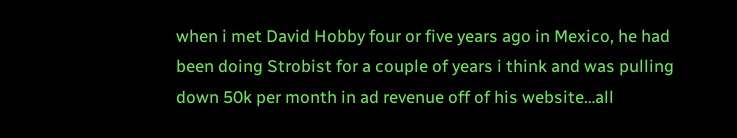when i met David Hobby four or five years ago in Mexico, he had been doing Strobist for a couple of years i think and was pulling down 50k per month in ad revenue off of his website…all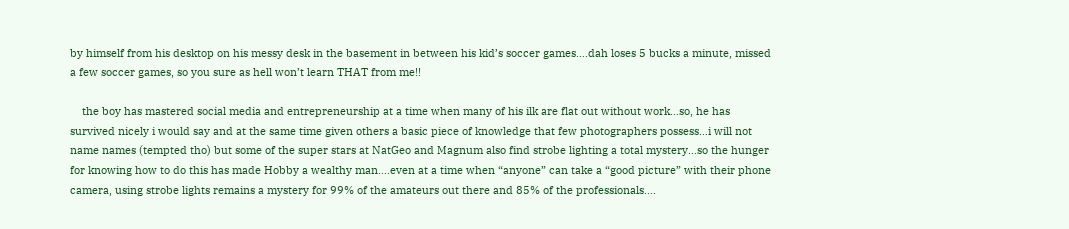by himself from his desktop on his messy desk in the basement in between his kid’s soccer games….dah loses 5 bucks a minute, missed a few soccer games, so you sure as hell won’t learn THAT from me!!

    the boy has mastered social media and entrepreneurship at a time when many of his ilk are flat out without work…so, he has survived nicely i would say and at the same time given others a basic piece of knowledge that few photographers possess…i will not name names (tempted tho) but some of the super stars at NatGeo and Magnum also find strobe lighting a total mystery…so the hunger for knowing how to do this has made Hobby a wealthy man….even at a time when “anyone” can take a “good picture” with their phone camera, using strobe lights remains a mystery for 99% of the amateurs out there and 85% of the professionals….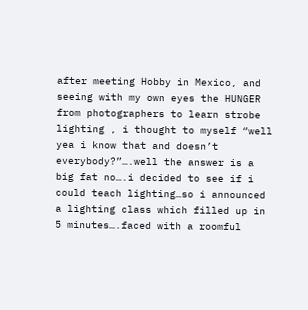after meeting Hobby in Mexico, and seeing with my own eyes the HUNGER from photographers to learn strobe lighting , i thought to myself “well yea i know that and doesn’t everybody?”….well the answer is a big fat no….i decided to see if i could teach lighting…so i announced a lighting class which filled up in 5 minutes….faced with a roomful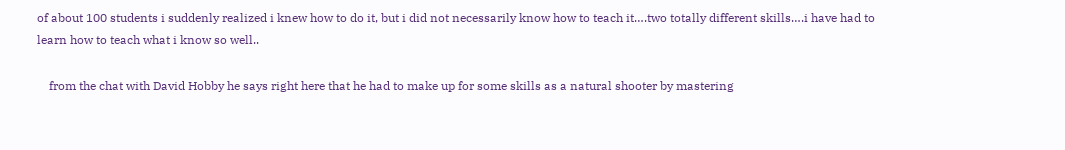of about 100 students i suddenly realized i knew how to do it, but i did not necessarily know how to teach it….two totally different skills….i have had to learn how to teach what i know so well..

    from the chat with David Hobby he says right here that he had to make up for some skills as a natural shooter by mastering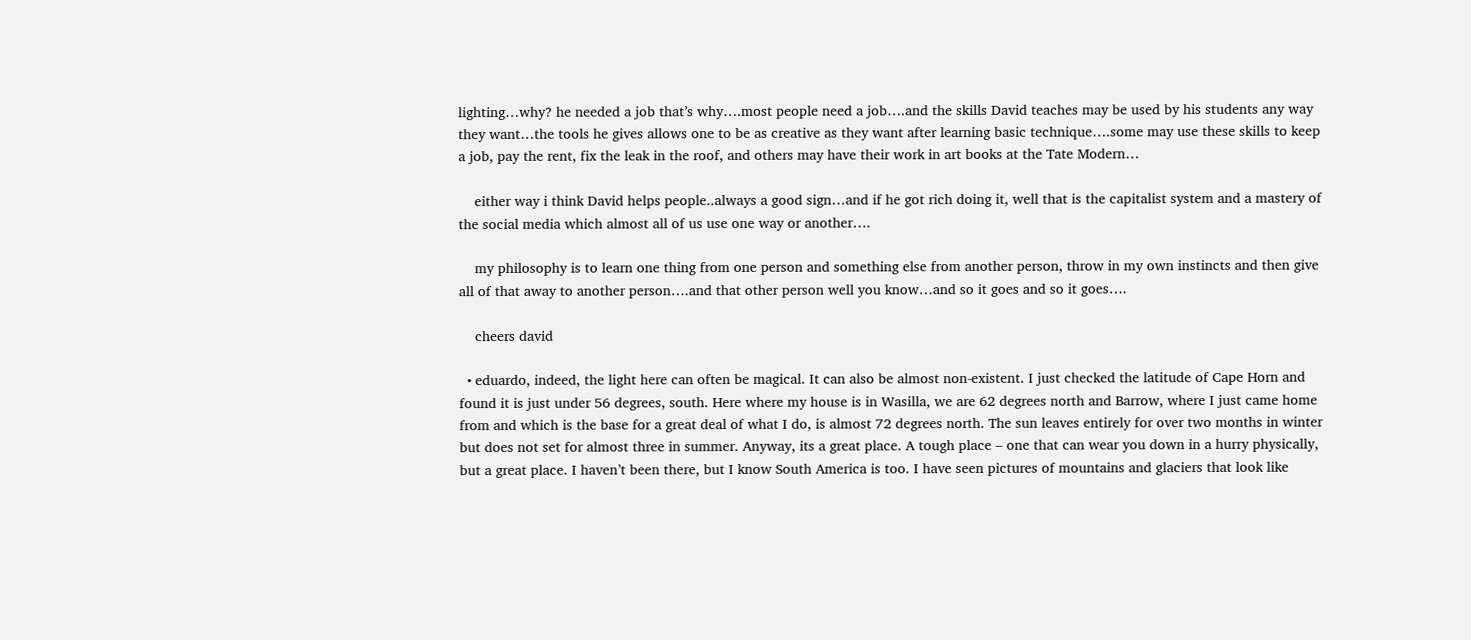lighting…why? he needed a job that’s why….most people need a job….and the skills David teaches may be used by his students any way they want…the tools he gives allows one to be as creative as they want after learning basic technique….some may use these skills to keep a job, pay the rent, fix the leak in the roof, and others may have their work in art books at the Tate Modern…

    either way i think David helps people..always a good sign…and if he got rich doing it, well that is the capitalist system and a mastery of the social media which almost all of us use one way or another….

    my philosophy is to learn one thing from one person and something else from another person, throw in my own instincts and then give all of that away to another person….and that other person well you know…and so it goes and so it goes….

    cheers david

  • eduardo, indeed, the light here can often be magical. It can also be almost non-existent. I just checked the latitude of Cape Horn and found it is just under 56 degrees, south. Here where my house is in Wasilla, we are 62 degrees north and Barrow, where I just came home from and which is the base for a great deal of what I do, is almost 72 degrees north. The sun leaves entirely for over two months in winter but does not set for almost three in summer. Anyway, its a great place. A tough place – one that can wear you down in a hurry physically, but a great place. I haven’t been there, but I know South America is too. I have seen pictures of mountains and glaciers that look like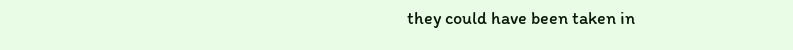they could have been taken in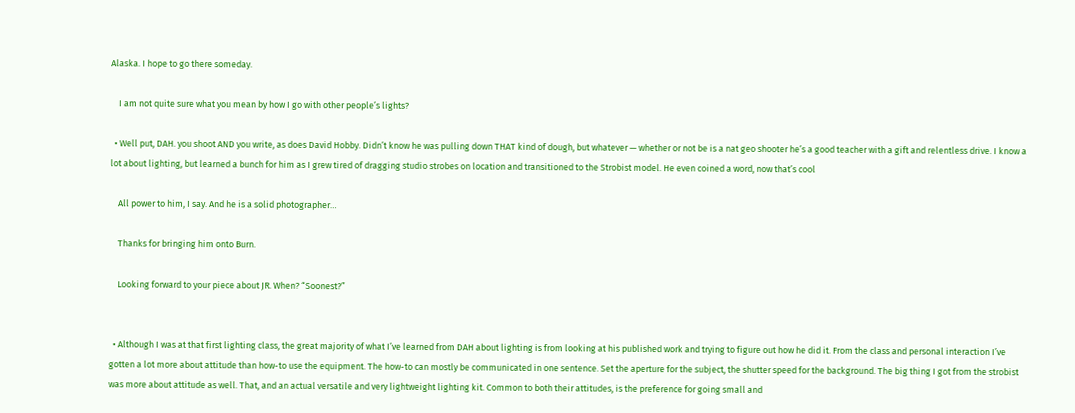Alaska. I hope to go there someday.

    I am not quite sure what you mean by how I go with other people’s lights?

  • Well put, DAH. you shoot AND you write, as does David Hobby. Didn’t know he was pulling down THAT kind of dough, but whatever — whether or not be is a nat geo shooter he’s a good teacher with a gift and relentless drive. I know a lot about lighting, but learned a bunch for him as I grew tired of dragging studio strobes on location and transitioned to the Strobist model. He even coined a word, now that’s cool

    All power to him, I say. And he is a solid photographer…

    Thanks for bringing him onto Burn.

    Looking forward to your piece about JR. When? “Soonest?”


  • Although I was at that first lighting class, the great majority of what I’ve learned from DAH about lighting is from looking at his published work and trying to figure out how he did it. From the class and personal interaction I’ve gotten a lot more about attitude than how-to use the equipment. The how-to can mostly be communicated in one sentence. Set the aperture for the subject, the shutter speed for the background. The big thing I got from the strobist was more about attitude as well. That, and an actual versatile and very lightweight lighting kit. Common to both their attitudes, is the preference for going small and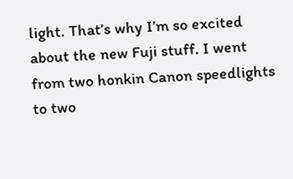light. That’s why I’m so excited about the new Fuji stuff. I went from two honkin Canon speedlights to two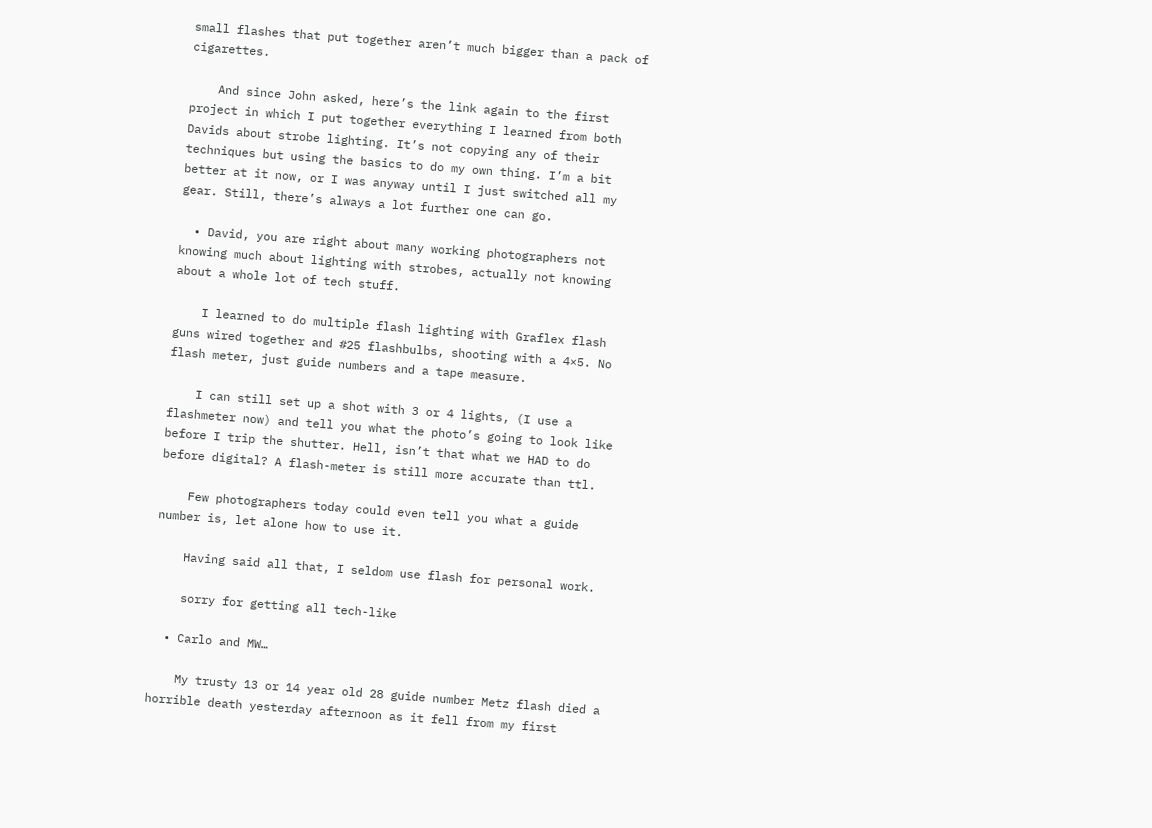small flashes that put together aren’t much bigger than a pack of cigarettes.

    And since John asked, here’s the link again to the first project in which I put together everything I learned from both Davids about strobe lighting. It’s not copying any of their techniques but using the basics to do my own thing. I’m a bit better at it now, or I was anyway until I just switched all my gear. Still, there’s always a lot further one can go.

  • David, you are right about many working photographers not knowing much about lighting with strobes, actually not knowing about a whole lot of tech stuff.

    I learned to do multiple flash lighting with Graflex flash guns wired together and #25 flashbulbs, shooting with a 4×5. No flash meter, just guide numbers and a tape measure.

    I can still set up a shot with 3 or 4 lights, (I use a flashmeter now) and tell you what the photo’s going to look like before I trip the shutter. Hell, isn’t that what we HAD to do before digital? A flash-meter is still more accurate than ttl.

    Few photographers today could even tell you what a guide number is, let alone how to use it.

    Having said all that, I seldom use flash for personal work.

    sorry for getting all tech-like

  • Carlo and MW…

    My trusty 13 or 14 year old 28 guide number Metz flash died a horrible death yesterday afternoon as it fell from my first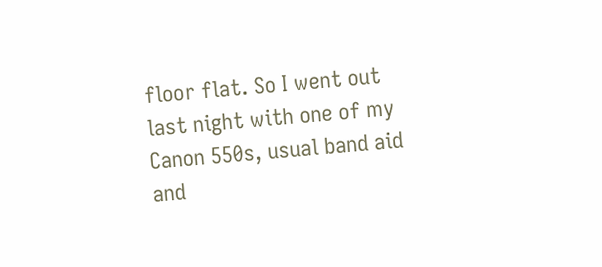floor flat. So I went out last night with one of my Canon 550s, usual band aid and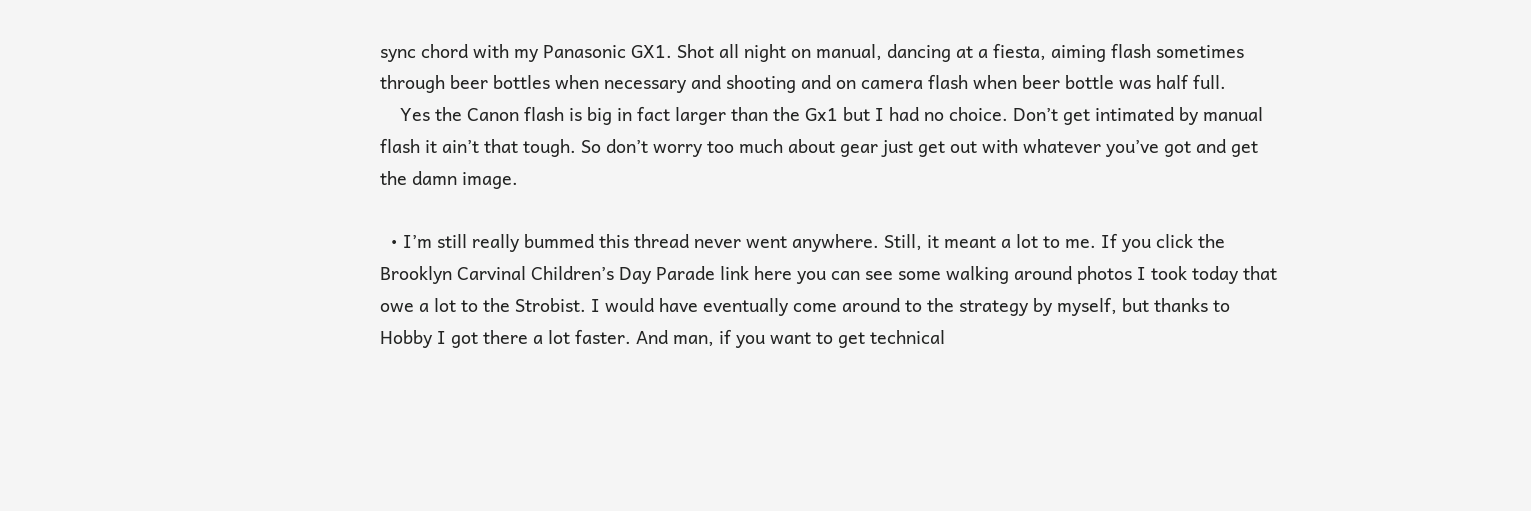sync chord with my Panasonic GX1. Shot all night on manual, dancing at a fiesta, aiming flash sometimes through beer bottles when necessary and shooting and on camera flash when beer bottle was half full.
    Yes the Canon flash is big in fact larger than the Gx1 but I had no choice. Don’t get intimated by manual flash it ain’t that tough. So don’t worry too much about gear just get out with whatever you’ve got and get the damn image.

  • I’m still really bummed this thread never went anywhere. Still, it meant a lot to me. If you click the Brooklyn Carvinal Children’s Day Parade link here you can see some walking around photos I took today that owe a lot to the Strobist. I would have eventually come around to the strategy by myself, but thanks to Hobby I got there a lot faster. And man, if you want to get technical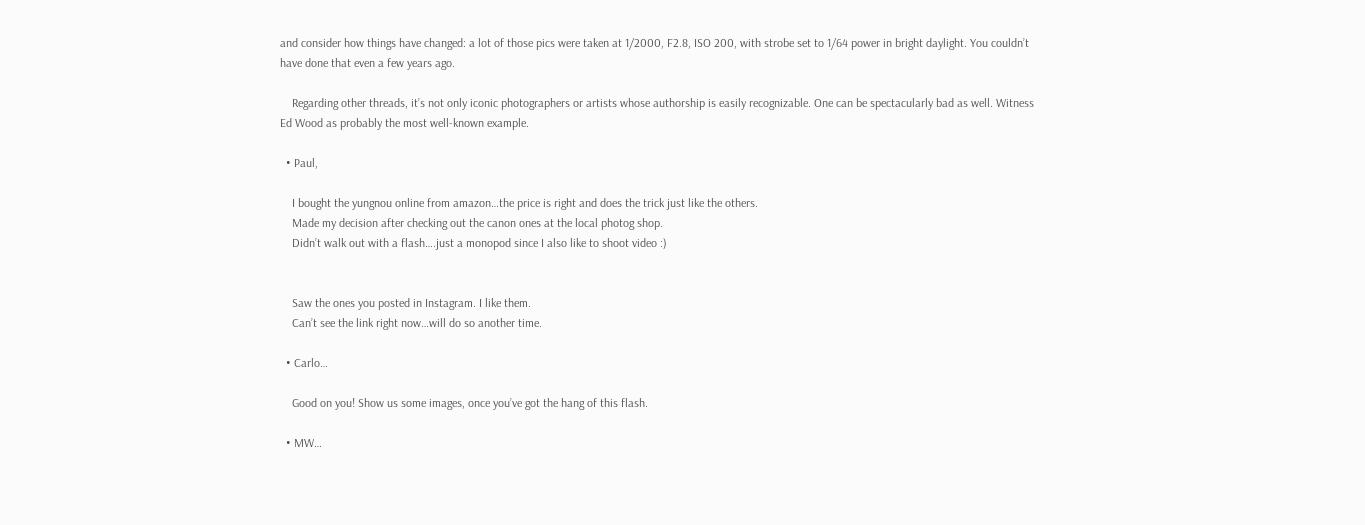and consider how things have changed: a lot of those pics were taken at 1/2000, F2.8, ISO 200, with strobe set to 1/64 power in bright daylight. You couldn’t have done that even a few years ago.

    Regarding other threads, it’s not only iconic photographers or artists whose authorship is easily recognizable. One can be spectacularly bad as well. Witness Ed Wood as probably the most well-known example.

  • Paul,

    I bought the yungnou online from amazon…the price is right and does the trick just like the others.
    Made my decision after checking out the canon ones at the local photog shop.
    Didn’t walk out with a flash….just a monopod since I also like to shoot video :)


    Saw the ones you posted in Instagram. I like them.
    Can’t see the link right now…will do so another time.

  • Carlo…

    Good on you! Show us some images, once you’ve got the hang of this flash.

  • MW…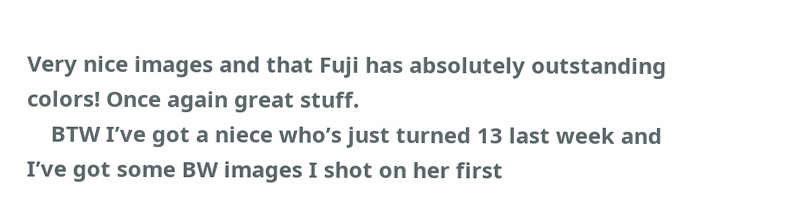Very nice images and that Fuji has absolutely outstanding colors! Once again great stuff.
    BTW I’ve got a niece who’s just turned 13 last week and I’ve got some BW images I shot on her first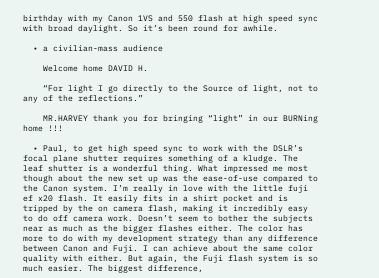birthday with my Canon 1VS and 550 flash at high speed sync with broad daylight. So it’s been round for awhile.

  • a civilian-mass audience

    Welcome home DAVID H.

    “For light I go directly to the Source of light, not to any of the reflections.”

    MR.HARVEY thank you for bringing “light” in our BURNing home !!!

  • Paul, to get high speed sync to work with the DSLR’s focal plane shutter requires something of a kludge. The leaf shutter is a wonderful thing. What impressed me most though about the new set up was the ease-of-use compared to the Canon system. I’m really in love with the little fuji ef x20 flash. It easily fits in a shirt pocket and is tripped by the on camera flash, making it incredibly easy to do off camera work. Doesn’t seem to bother the subjects near as much as the bigger flashes either. The color has more to do with my development strategy than any difference between Canon and Fuji. I can achieve about the same color quality with either. But again, the Fuji flash system is so much easier. The biggest difference,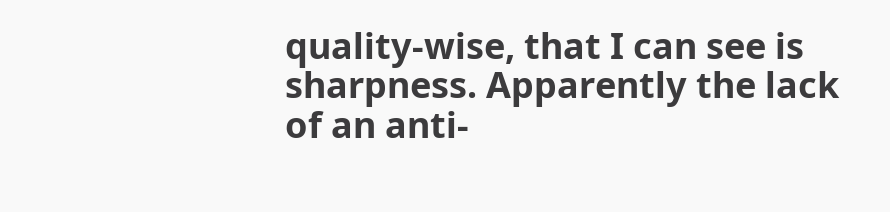quality-wise, that I can see is sharpness. Apparently the lack of an anti-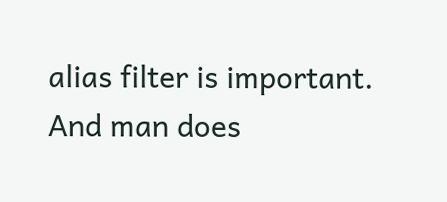alias filter is important. And man does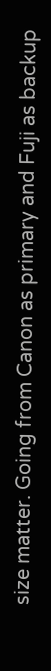size matter. Going from Canon as primary and Fuji as backup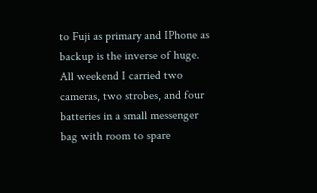to Fuji as primary and IPhone as backup is the inverse of huge. All weekend I carried two cameras, two strobes, and four batteries in a small messenger bag with room to spare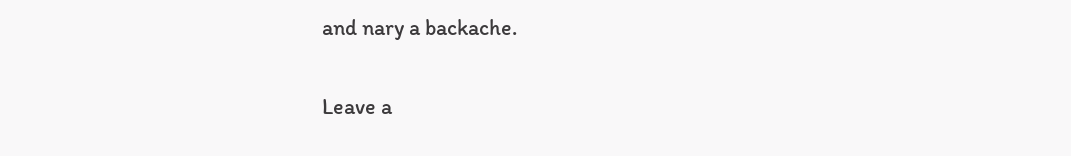and nary a backache.

Leave a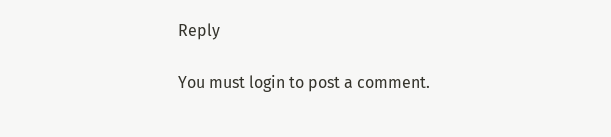Reply

You must login to post a comment.